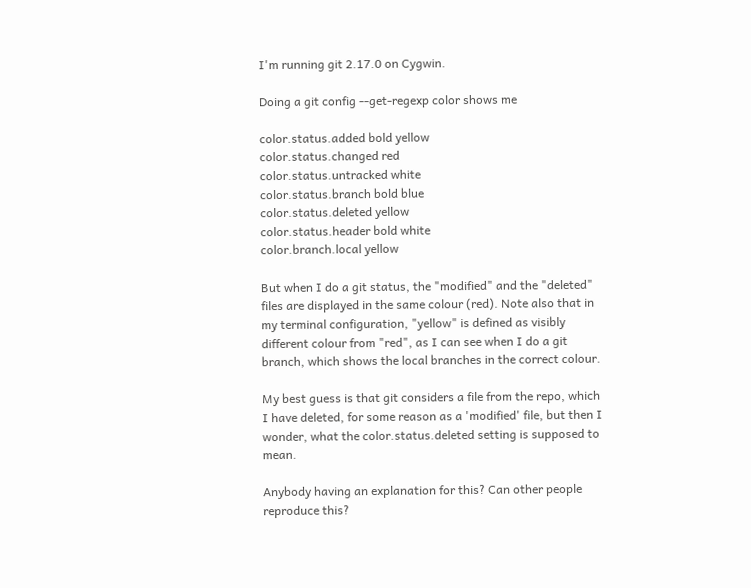I'm running git 2.17.0 on Cygwin.

Doing a git config --get-regexp color shows me

color.status.added bold yellow
color.status.changed red
color.status.untracked white
color.status.branch bold blue
color.status.deleted yellow
color.status.header bold white
color.branch.local yellow

But when I do a git status, the "modified" and the "deleted" files are displayed in the same colour (red). Note also that in my terminal configuration, "yellow" is defined as visibly different colour from "red", as I can see when I do a git branch, which shows the local branches in the correct colour.

My best guess is that git considers a file from the repo, which I have deleted, for some reason as a 'modified' file, but then I wonder, what the color.status.deleted setting is supposed to mean.

Anybody having an explanation for this? Can other people reproduce this?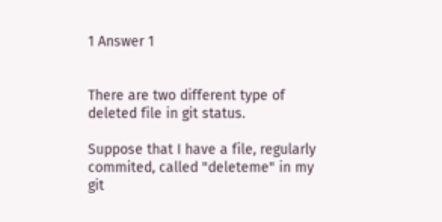1 Answer 1


There are two different type of deleted file in git status.

Suppose that I have a file, regularly commited, called "deleteme" in my git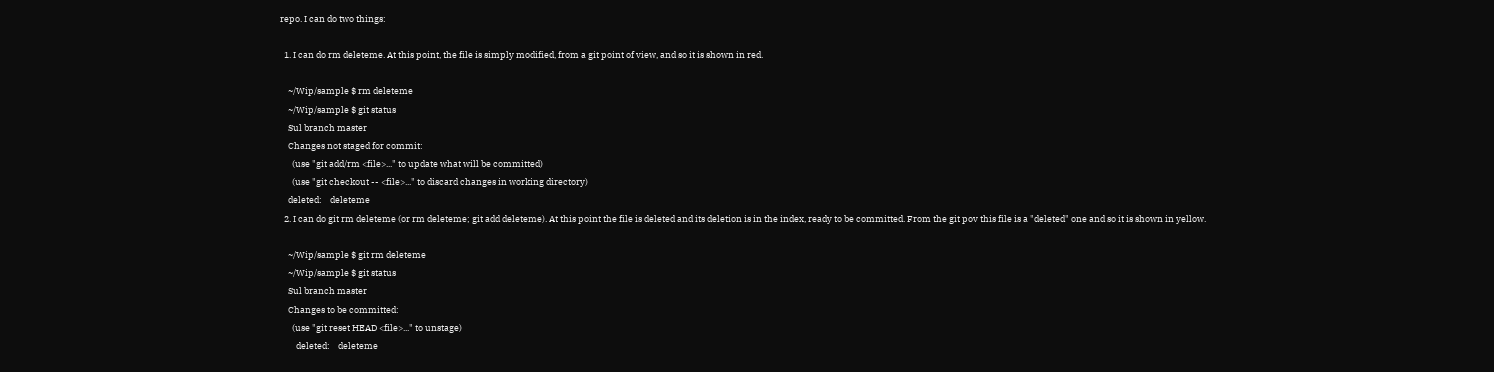repo. I can do two things:

  1. I can do rm deleteme. At this point, the file is simply modified, from a git point of view, and so it is shown in red.

    ~/Wip/sample $ rm deleteme
    ~/Wip/sample $ git status
    Sul branch master
    Changes not staged for commit:
      (use "git add/rm <file>..." to update what will be committed)
      (use "git checkout -- <file>..." to discard changes in working directory)
    deleted:    deleteme
  2. I can do git rm deleteme (or rm deleteme; git add deleteme). At this point the file is deleted and its deletion is in the index, ready to be committed. From the git pov this file is a "deleted" one and so it is shown in yellow.

    ~/Wip/sample $ git rm deleteme
    ~/Wip/sample $ git status
    Sul branch master
    Changes to be committed:
      (use "git reset HEAD <file>..." to unstage)
        deleted:    deleteme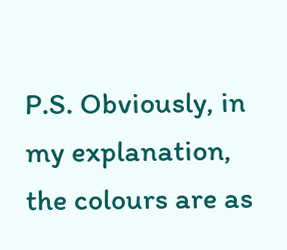P.S. Obviously, in my explanation, the colours are as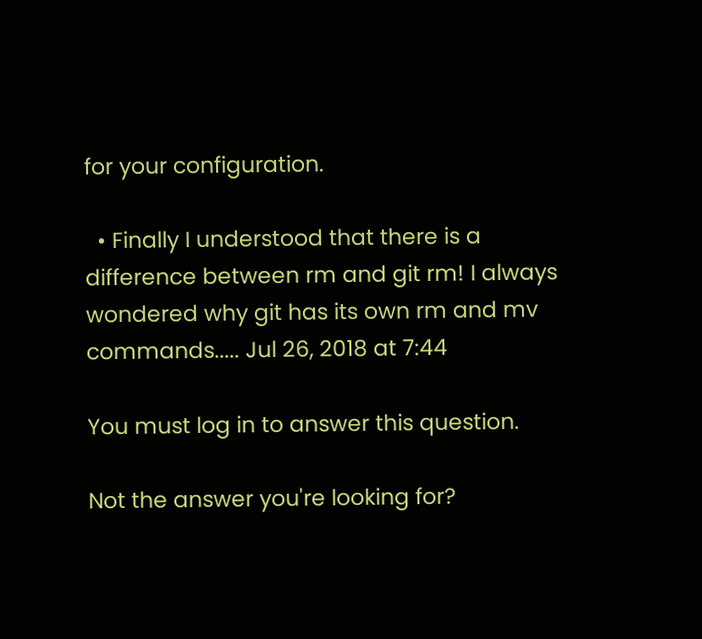for your configuration.

  • Finally I understood that there is a difference between rm and git rm! I always wondered why git has its own rm and mv commands..... Jul 26, 2018 at 7:44

You must log in to answer this question.

Not the answer you're looking for?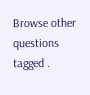Browse other questions tagged .